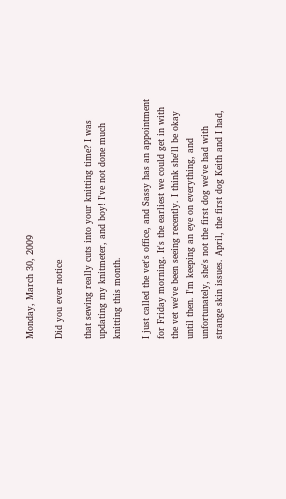Monday, March 30, 2009

Did you ever notice

that sewing really cuts into your knitting time? I was updating my knitmeter, and boy! I've not done much knitting this month.

I just called the vet's office, and Sassy has an appointment for Friday morning. It's the earliest we could get in with the vet we've been seeing recently. I think she'll be okay until then. I'm keeping an eye on everything, and unfortunately, she's not the first dog we've had with strange skin issues. April, the first dog Keith and I had,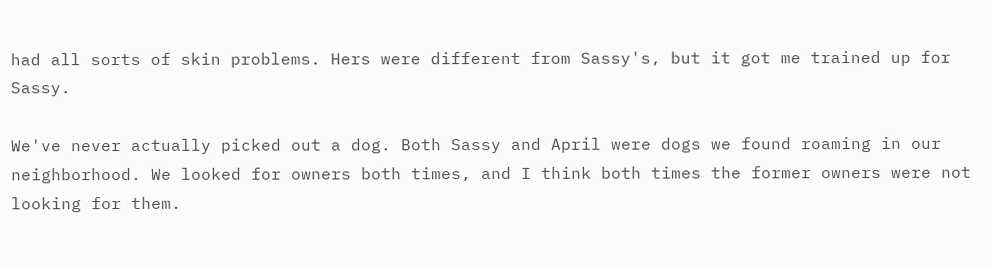had all sorts of skin problems. Hers were different from Sassy's, but it got me trained up for Sassy.

We've never actually picked out a dog. Both Sassy and April were dogs we found roaming in our neighborhood. We looked for owners both times, and I think both times the former owners were not looking for them.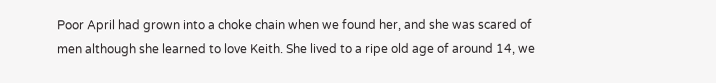Poor April had grown into a choke chain when we found her, and she was scared of men although she learned to love Keith. She lived to a ripe old age of around 14, we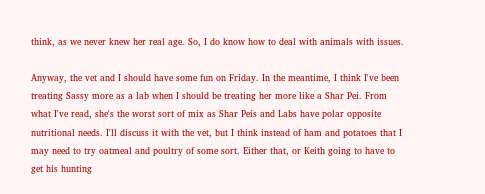think, as we never knew her real age. So, I do know how to deal with animals with issues.

Anyway, the vet and I should have some fun on Friday. In the meantime, I think I've been treating Sassy more as a lab when I should be treating her more like a Shar Pei. From what I've read, she's the worst sort of mix as Shar Peis and Labs have polar opposite nutritional needs. I'll discuss it with the vet, but I think instead of ham and potatoes that I may need to try oatmeal and poultry of some sort. Either that, or Keith going to have to get his hunting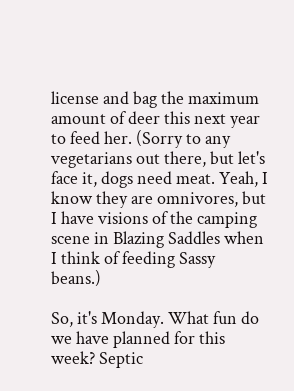license and bag the maximum amount of deer this next year to feed her. (Sorry to any vegetarians out there, but let's face it, dogs need meat. Yeah, I know they are omnivores, but I have visions of the camping scene in Blazing Saddles when I think of feeding Sassy beans.)

So, it's Monday. What fun do we have planned for this week? Septic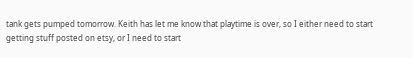tank gets pumped tomorrow. Keith has let me know that playtime is over, so I either need to start getting stuff posted on etsy, or I need to start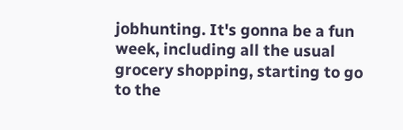jobhunting. It's gonna be a fun week, including all the usual grocery shopping, starting to go to the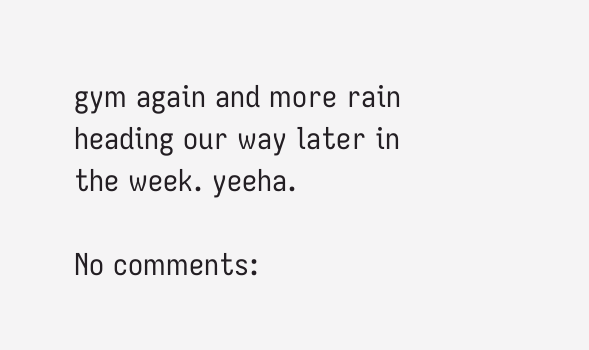gym again and more rain heading our way later in the week. yeeha.

No comments: